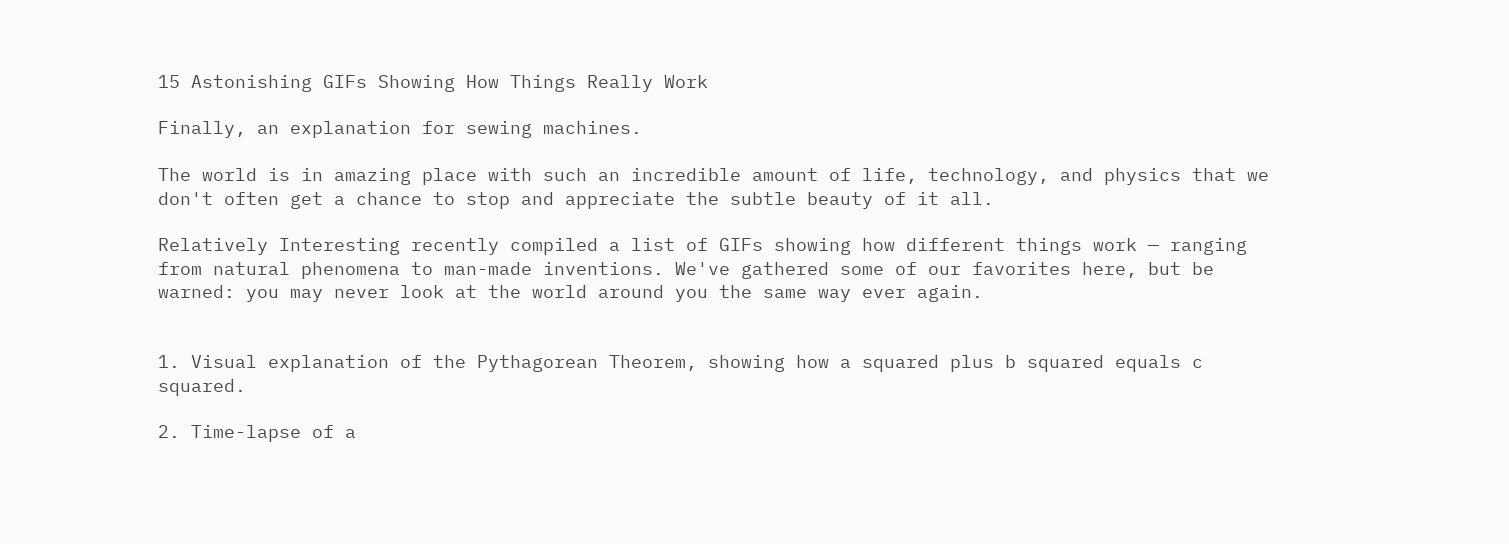15 Astonishing GIFs Showing How Things Really Work

Finally, an explanation for sewing machines.

The world is in amazing place with such an incredible amount of life, technology, and physics that we don't often get a chance to stop and appreciate the subtle beauty of it all.

Relatively Interesting recently compiled a list of GIFs showing how different things work — ranging from natural phenomena to man-made inventions. We've gathered some of our favorites here, but be warned: you may never look at the world around you the same way ever again.


1. Visual explanation of the Pythagorean Theorem, showing how a squared plus b squared equals c squared.

2. Time-lapse of a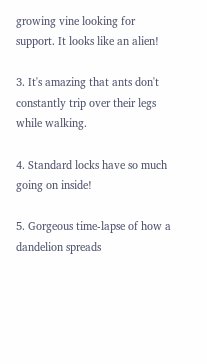growing vine looking for support. It looks like an alien!

3. It's amazing that ants don't constantly trip over their legs while walking.

4. Standard locks have so much going on inside!

5. Gorgeous time-lapse of how a dandelion spreads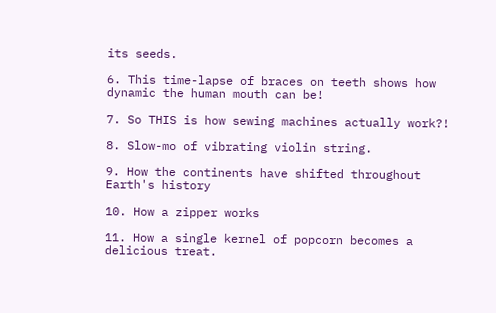its seeds.

6. This time-lapse of braces on teeth shows how dynamic the human mouth can be!

7. So THIS is how sewing machines actually work?!

8. Slow-mo of vibrating violin string.

9. How the continents have shifted throughout Earth's history

10. How a zipper works

11. How a single kernel of popcorn becomes a delicious treat.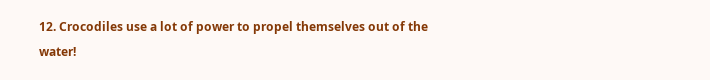12. Crocodiles use a lot of power to propel themselves out of the water!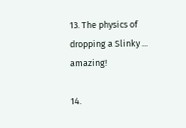13. The physics of dropping a Slinky ... amazing!

14.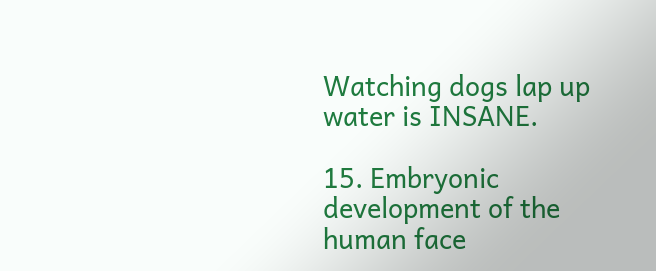Watching dogs lap up water is INSANE.

15. Embryonic development of the human face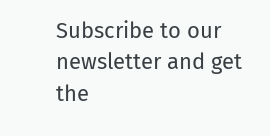Subscribe to our newsletter and get the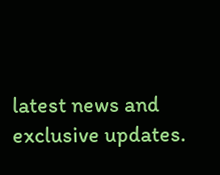latest news and exclusive updates.